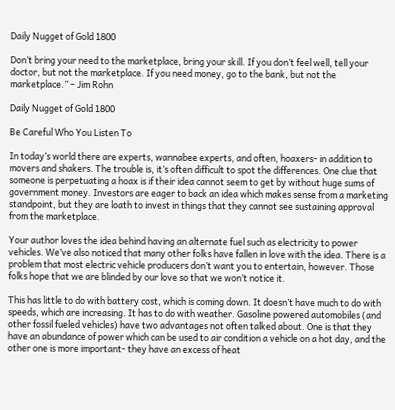Daily Nugget of Gold 1800

Don’t bring your need to the marketplace, bring your skill. If you don’t feel well, tell your doctor, but not the marketplace. If you need money, go to the bank, but not the marketplace.” – Jim Rohn

Daily Nugget of Gold 1800

Be Careful Who You Listen To

In today’s world there are experts, wannabee experts, and often, hoaxers- in addition to movers and shakers. The trouble is, it’s often difficult to spot the differences. One clue that someone is perpetuating a hoax is if their idea cannot seem to get by without huge sums of government money. Investors are eager to back an idea which makes sense from a marketing standpoint, but they are loath to invest in things that they cannot see sustaining approval from the marketplace.

Your author loves the idea behind having an alternate fuel such as electricity to power vehicles. We’ve also noticed that many other folks have fallen in love with the idea. There is a problem that most electric vehicle producers don’t want you to entertain, however. Those folks hope that we are blinded by our love so that we won’t notice it.

This has little to do with battery cost, which is coming down. It doesn’t have much to do with speeds, which are increasing. It has to do with weather. Gasoline powered automobiles (and other fossil fueled vehicles) have two advantages not often talked about. One is that they have an abundance of power which can be used to air condition a vehicle on a hot day, and the other one is more important- they have an excess of heat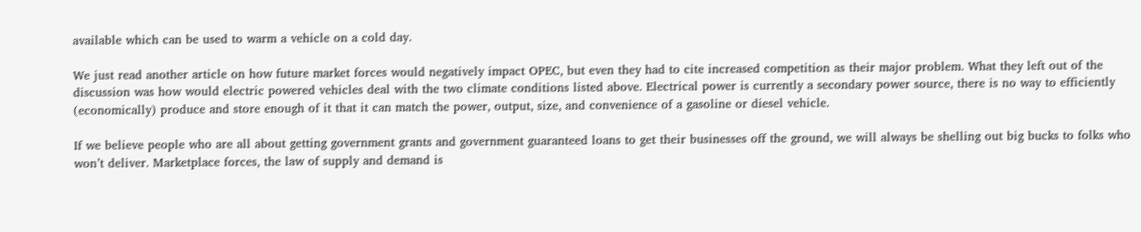available which can be used to warm a vehicle on a cold day.

We just read another article on how future market forces would negatively impact OPEC, but even they had to cite increased competition as their major problem. What they left out of the discussion was how would electric powered vehicles deal with the two climate conditions listed above. Electrical power is currently a secondary power source, there is no way to efficiently (economically) produce and store enough of it that it can match the power, output, size, and convenience of a gasoline or diesel vehicle.

If we believe people who are all about getting government grants and government guaranteed loans to get their businesses off the ground, we will always be shelling out big bucks to folks who won’t deliver. Marketplace forces, the law of supply and demand is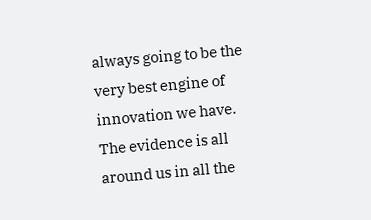always going to be the very best engine of innovation we have. The evidence is all around us in all the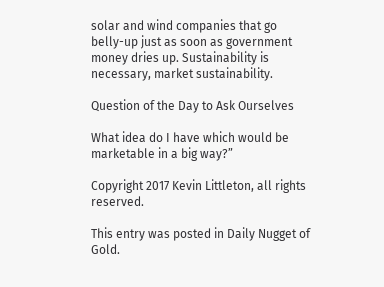solar and wind companies that go belly-up just as soon as government money dries up. Sustainability is necessary, market sustainability.

Question of the Day to Ask Ourselves

What idea do I have which would be marketable in a big way?”

Copyright 2017 Kevin Littleton, all rights reserved.

This entry was posted in Daily Nugget of Gold.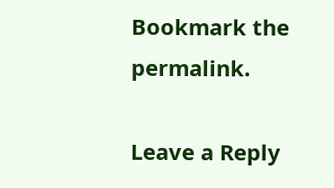Bookmark the permalink.

Leave a Reply